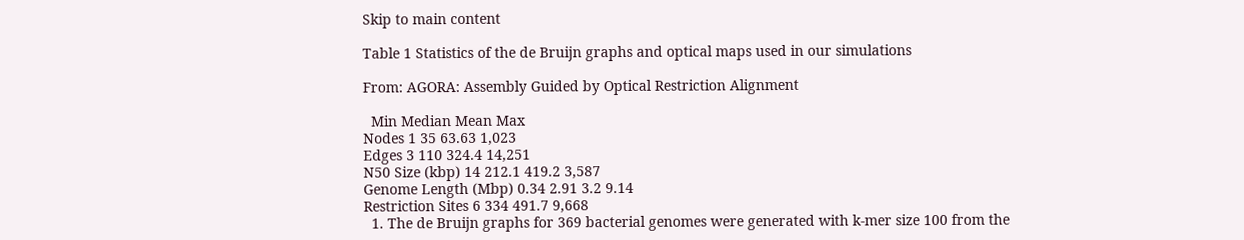Skip to main content

Table 1 Statistics of the de Bruijn graphs and optical maps used in our simulations

From: AGORA: Assembly Guided by Optical Restriction Alignment

  Min Median Mean Max
Nodes 1 35 63.63 1,023
Edges 3 110 324.4 14,251
N50 Size (kbp) 14 212.1 419.2 3,587
Genome Length (Mbp) 0.34 2.91 3.2 9.14
Restriction Sites 6 334 491.7 9,668
  1. The de Bruijn graphs for 369 bacterial genomes were generated with k-mer size 100 from the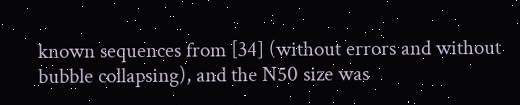known sequences from [34] (without errors and without bubble collapsing), and the N50 size was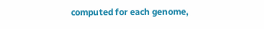computed for each genome,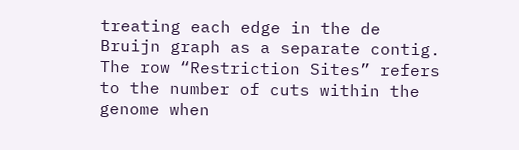treating each edge in the de Bruijn graph as a separate contig. The row “Restriction Sites” refers to the number of cuts within the genome when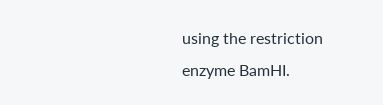using the restriction enzyme BamHI.